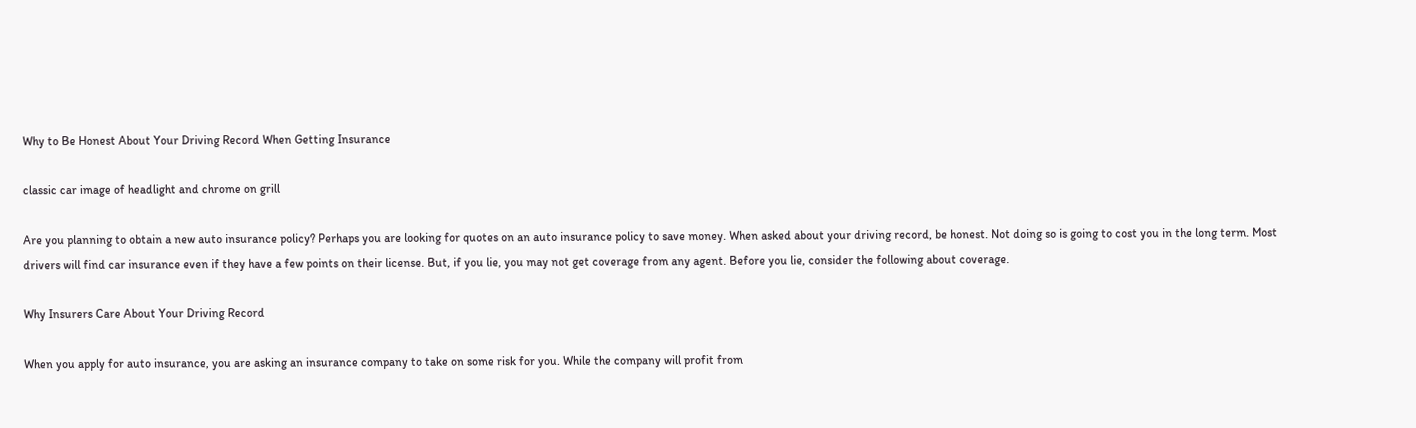Why to Be Honest About Your Driving Record When Getting Insurance

classic car image of headlight and chrome on grill

Are you planning to obtain a new auto insurance policy? Perhaps you are looking for quotes on an auto insurance policy to save money. When asked about your driving record, be honest. Not doing so is going to cost you in the long term. Most drivers will find car insurance even if they have a few points on their license. But, if you lie, you may not get coverage from any agent. Before you lie, consider the following about coverage.

Why Insurers Care About Your Driving Record

When you apply for auto insurance, you are asking an insurance company to take on some risk for you. While the company will profit from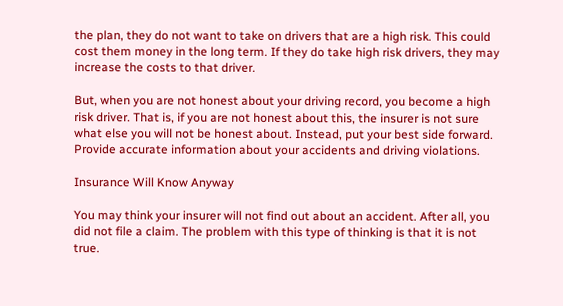the plan, they do not want to take on drivers that are a high risk. This could cost them money in the long term. If they do take high risk drivers, they may increase the costs to that driver.

But, when you are not honest about your driving record, you become a high risk driver. That is, if you are not honest about this, the insurer is not sure what else you will not be honest about. Instead, put your best side forward. Provide accurate information about your accidents and driving violations.

Insurance Will Know Anyway

You may think your insurer will not find out about an accident. After all, you did not file a claim. The problem with this type of thinking is that it is not true.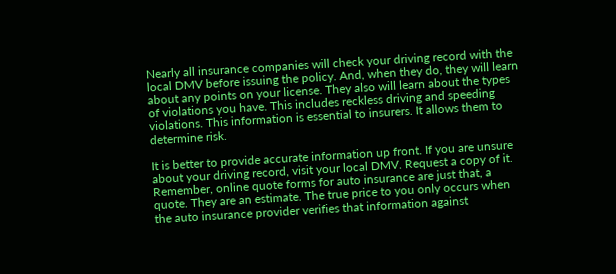Nearly all insurance companies will check your driving record with the local DMV before issuing the policy. And, when they do, they will learn about any points on your license. They also will learn about the types of violations you have. This includes reckless driving and speeding violations. This information is essential to insurers. It allows them to determine risk.

It is better to provide accurate information up front. If you are unsure about your driving record, visit your local DMV. Request a copy of it. Remember, online quote forms for auto insurance are just that, a quote. They are an estimate. The true price to you only occurs when the auto insurance provider verifies that information against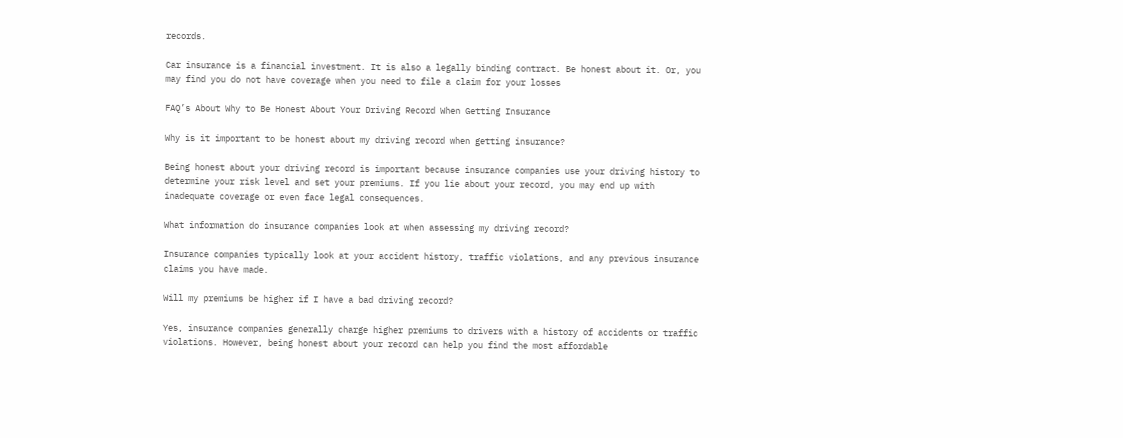records.

Car insurance is a financial investment. It is also a legally binding contract. Be honest about it. Or, you may find you do not have coverage when you need to file a claim for your losses

FAQ’s About Why to Be Honest About Your Driving Record When Getting Insurance

Why is it important to be honest about my driving record when getting insurance?

Being honest about your driving record is important because insurance companies use your driving history to determine your risk level and set your premiums. If you lie about your record, you may end up with inadequate coverage or even face legal consequences.

What information do insurance companies look at when assessing my driving record?

Insurance companies typically look at your accident history, traffic violations, and any previous insurance claims you have made.

Will my premiums be higher if I have a bad driving record?

Yes, insurance companies generally charge higher premiums to drivers with a history of accidents or traffic violations. However, being honest about your record can help you find the most affordable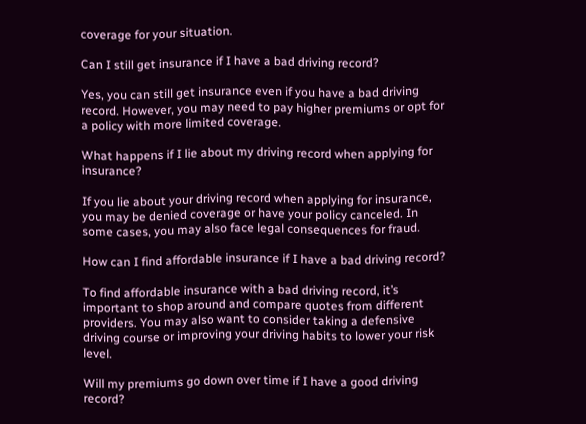coverage for your situation.

Can I still get insurance if I have a bad driving record?

Yes, you can still get insurance even if you have a bad driving record. However, you may need to pay higher premiums or opt for a policy with more limited coverage.

What happens if I lie about my driving record when applying for insurance?

If you lie about your driving record when applying for insurance, you may be denied coverage or have your policy canceled. In some cases, you may also face legal consequences for fraud.

How can I find affordable insurance if I have a bad driving record?

To find affordable insurance with a bad driving record, it’s important to shop around and compare quotes from different providers. You may also want to consider taking a defensive driving course or improving your driving habits to lower your risk level.

Will my premiums go down over time if I have a good driving record?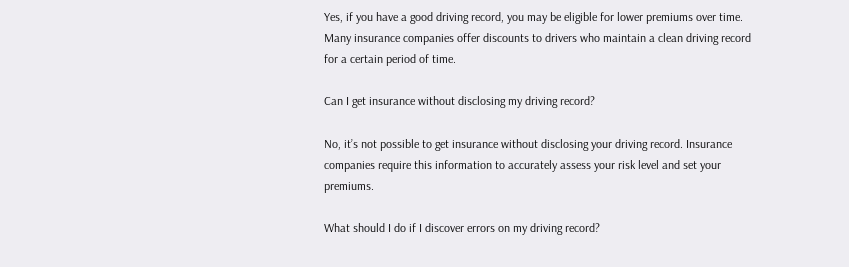Yes, if you have a good driving record, you may be eligible for lower premiums over time. Many insurance companies offer discounts to drivers who maintain a clean driving record for a certain period of time.

Can I get insurance without disclosing my driving record?

No, it’s not possible to get insurance without disclosing your driving record. Insurance companies require this information to accurately assess your risk level and set your premiums.

What should I do if I discover errors on my driving record?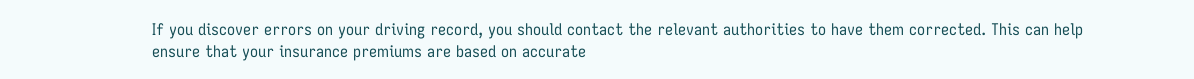If you discover errors on your driving record, you should contact the relevant authorities to have them corrected. This can help ensure that your insurance premiums are based on accurate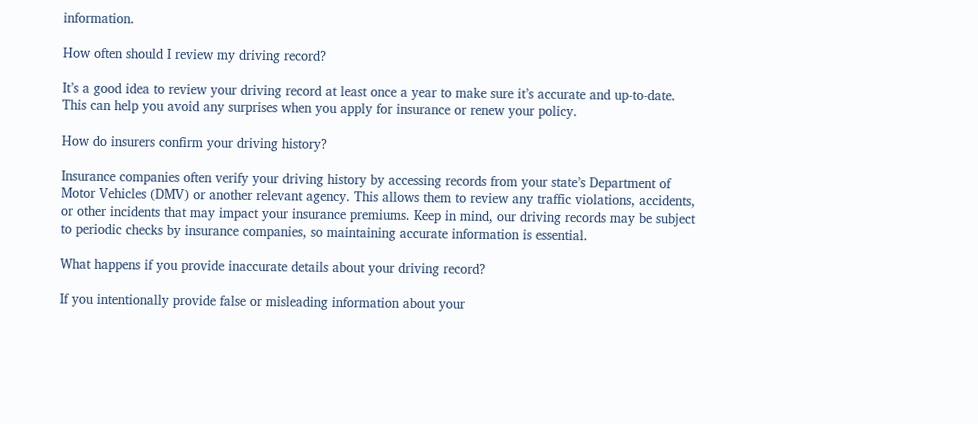information.

How often should I review my driving record?

It’s a good idea to review your driving record at least once a year to make sure it’s accurate and up-to-date. This can help you avoid any surprises when you apply for insurance or renew your policy.

How do insurers confirm your driving history?

Insurance companies often verify your driving history by accessing records from your state’s Department of Motor Vehicles (DMV) or another relevant agency. This allows them to review any traffic violations, accidents, or other incidents that may impact your insurance premiums. Keep in mind, our driving records may be subject to periodic checks by insurance companies, so maintaining accurate information is essential.

What happens if you provide inaccurate details about your driving record?

If you intentionally provide false or misleading information about your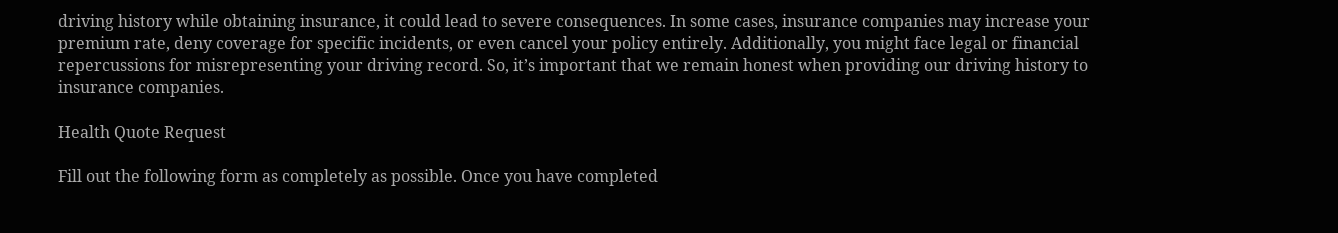driving history while obtaining insurance, it could lead to severe consequences. In some cases, insurance companies may increase your premium rate, deny coverage for specific incidents, or even cancel your policy entirely. Additionally, you might face legal or financial repercussions for misrepresenting your driving record. So, it’s important that we remain honest when providing our driving history to insurance companies.

Health Quote Request

Fill out the following form as completely as possible. Once you have completed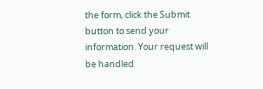the form, click the Submit button to send your information. Your request will be handled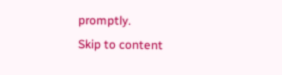promptly.
Skip to content